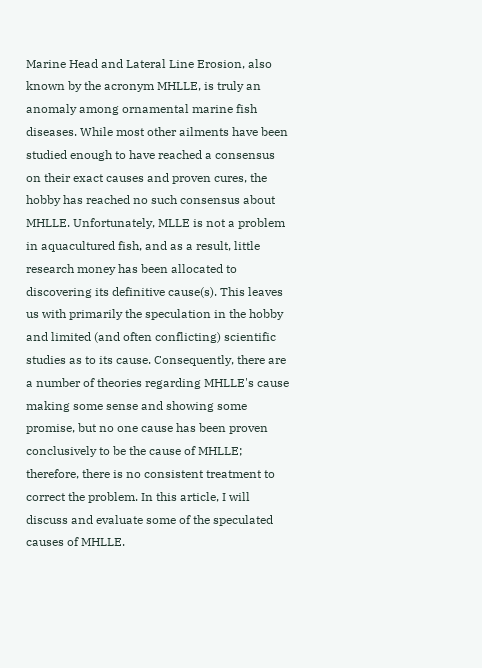Marine Head and Lateral Line Erosion, also known by the acronym MHLLE, is truly an anomaly among ornamental marine fish diseases. While most other ailments have been studied enough to have reached a consensus on their exact causes and proven cures, the hobby has reached no such consensus about MHLLE. Unfortunately, MLLE is not a problem in aquacultured fish, and as a result, little research money has been allocated to discovering its definitive cause(s). This leaves us with primarily the speculation in the hobby and limited (and often conflicting) scientific studies as to its cause. Consequently, there are a number of theories regarding MHLLE's cause making some sense and showing some promise, but no one cause has been proven conclusively to be the cause of MHLLE; therefore, there is no consistent treatment to correct the problem. In this article, I will discuss and evaluate some of the speculated causes of MHLLE.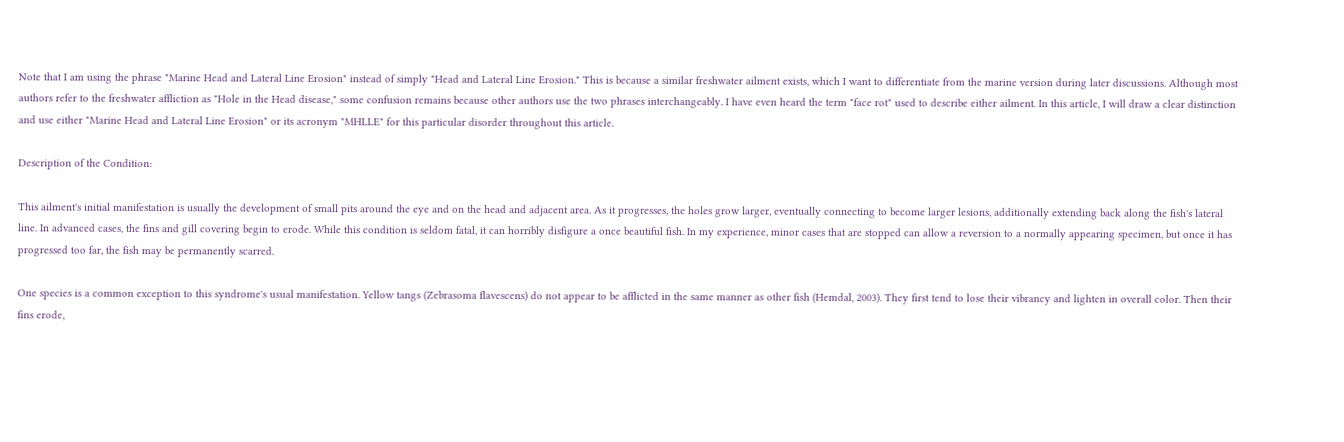Note that I am using the phrase "Marine Head and Lateral Line Erosion" instead of simply "Head and Lateral Line Erosion." This is because a similar freshwater ailment exists, which I want to differentiate from the marine version during later discussions. Although most authors refer to the freshwater affliction as "Hole in the Head disease," some confusion remains because other authors use the two phrases interchangeably. I have even heard the term "face rot" used to describe either ailment. In this article, I will draw a clear distinction and use either "Marine Head and Lateral Line Erosion" or its acronym "MHLLE" for this particular disorder throughout this article.

Description of the Condition:

This ailment's initial manifestation is usually the development of small pits around the eye and on the head and adjacent area. As it progresses, the holes grow larger, eventually connecting to become larger lesions, additionally extending back along the fish's lateral line. In advanced cases, the fins and gill covering begin to erode. While this condition is seldom fatal, it can horribly disfigure a once beautiful fish. In my experience, minor cases that are stopped can allow a reversion to a normally appearing specimen, but once it has progressed too far, the fish may be permanently scarred.

One species is a common exception to this syndrome's usual manifestation. Yellow tangs (Zebrasoma flavescens) do not appear to be afflicted in the same manner as other fish (Hemdal, 2003). They first tend to lose their vibrancy and lighten in overall color. Then their fins erode,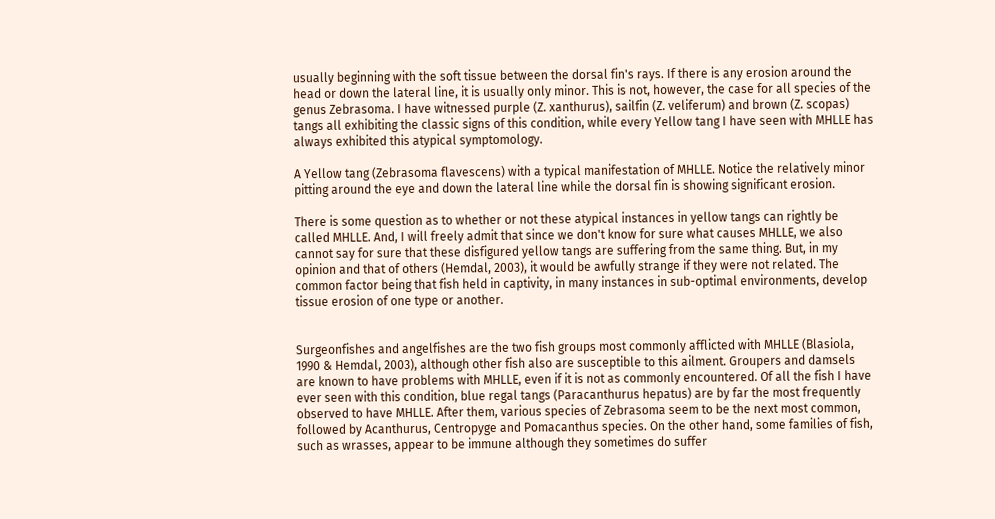usually beginning with the soft tissue between the dorsal fin's rays. If there is any erosion around the head or down the lateral line, it is usually only minor. This is not, however, the case for all species of the genus Zebrasoma. I have witnessed purple (Z. xanthurus), sailfin (Z. veliferum) and brown (Z. scopas) tangs all exhibiting the classic signs of this condition, while every Yellow tang I have seen with MHLLE has always exhibited this atypical symptomology.

A Yellow tang (Zebrasoma flavescens) with a typical manifestation of MHLLE. Notice the relatively minor pitting around the eye and down the lateral line while the dorsal fin is showing significant erosion.

There is some question as to whether or not these atypical instances in yellow tangs can rightly be called MHLLE. And, I will freely admit that since we don't know for sure what causes MHLLE, we also cannot say for sure that these disfigured yellow tangs are suffering from the same thing. But, in my opinion and that of others (Hemdal, 2003), it would be awfully strange if they were not related. The common factor being that fish held in captivity, in many instances in sub-optimal environments, develop tissue erosion of one type or another.


Surgeonfishes and angelfishes are the two fish groups most commonly afflicted with MHLLE (Blasiola, 1990 & Hemdal, 2003), although other fish also are susceptible to this ailment. Groupers and damsels are known to have problems with MHLLE, even if it is not as commonly encountered. Of all the fish I have ever seen with this condition, blue regal tangs (Paracanthurus hepatus) are by far the most frequently observed to have MHLLE. After them, various species of Zebrasoma seem to be the next most common, followed by Acanthurus, Centropyge and Pomacanthus species. On the other hand, some families of fish, such as wrasses, appear to be immune although they sometimes do suffer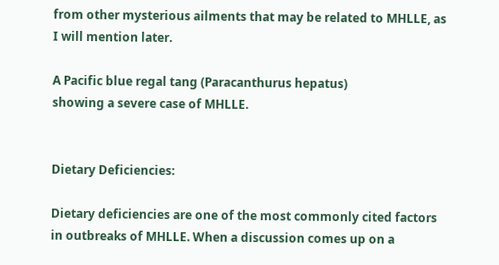from other mysterious ailments that may be related to MHLLE, as I will mention later.

A Pacific blue regal tang (Paracanthurus hepatus)
showing a severe case of MHLLE.


Dietary Deficiencies:

Dietary deficiencies are one of the most commonly cited factors in outbreaks of MHLLE. When a discussion comes up on a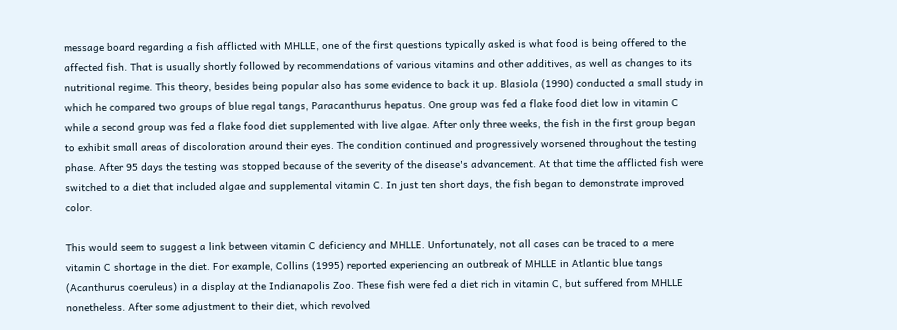message board regarding a fish afflicted with MHLLE, one of the first questions typically asked is what food is being offered to the affected fish. That is usually shortly followed by recommendations of various vitamins and other additives, as well as changes to its nutritional regime. This theory, besides being popular also has some evidence to back it up. Blasiola (1990) conducted a small study in which he compared two groups of blue regal tangs, Paracanthurus hepatus. One group was fed a flake food diet low in vitamin C while a second group was fed a flake food diet supplemented with live algae. After only three weeks, the fish in the first group began to exhibit small areas of discoloration around their eyes. The condition continued and progressively worsened throughout the testing phase. After 95 days the testing was stopped because of the severity of the disease's advancement. At that time the afflicted fish were switched to a diet that included algae and supplemental vitamin C. In just ten short days, the fish began to demonstrate improved color.

This would seem to suggest a link between vitamin C deficiency and MHLLE. Unfortunately, not all cases can be traced to a mere vitamin C shortage in the diet. For example, Collins (1995) reported experiencing an outbreak of MHLLE in Atlantic blue tangs (Acanthurus coeruleus) in a display at the Indianapolis Zoo. These fish were fed a diet rich in vitamin C, but suffered from MHLLE nonetheless. After some adjustment to their diet, which revolved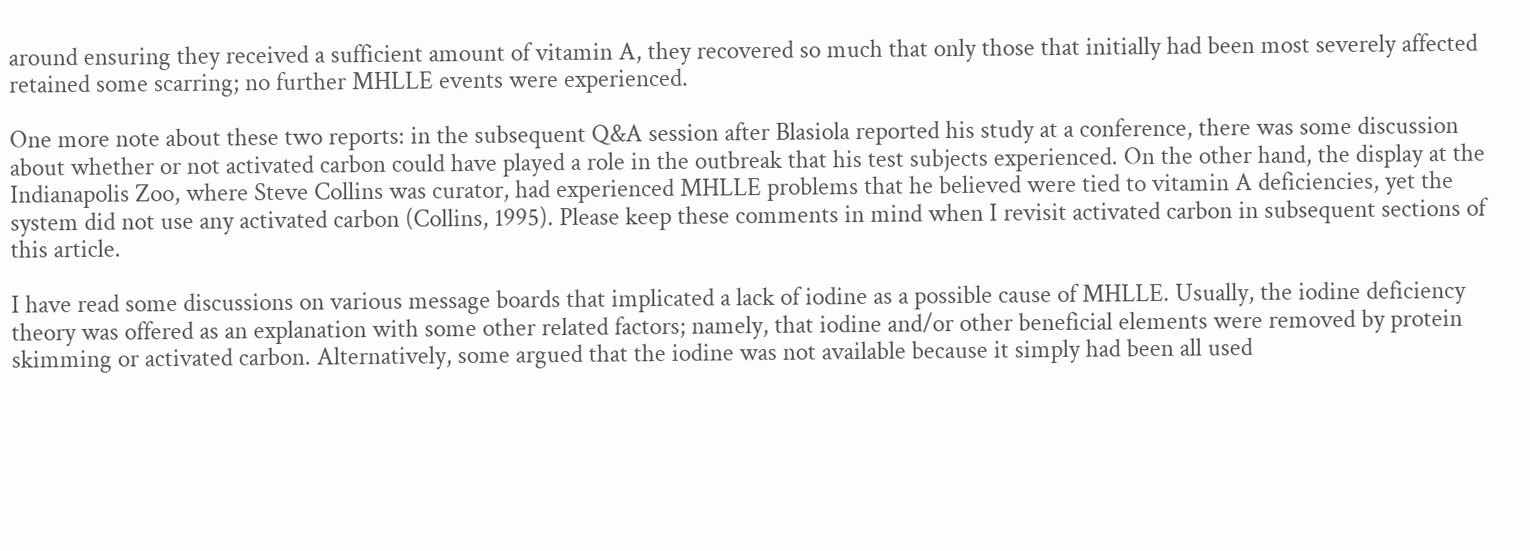around ensuring they received a sufficient amount of vitamin A, they recovered so much that only those that initially had been most severely affected retained some scarring; no further MHLLE events were experienced.

One more note about these two reports: in the subsequent Q&A session after Blasiola reported his study at a conference, there was some discussion about whether or not activated carbon could have played a role in the outbreak that his test subjects experienced. On the other hand, the display at the Indianapolis Zoo, where Steve Collins was curator, had experienced MHLLE problems that he believed were tied to vitamin A deficiencies, yet the system did not use any activated carbon (Collins, 1995). Please keep these comments in mind when I revisit activated carbon in subsequent sections of this article.

I have read some discussions on various message boards that implicated a lack of iodine as a possible cause of MHLLE. Usually, the iodine deficiency theory was offered as an explanation with some other related factors; namely, that iodine and/or other beneficial elements were removed by protein skimming or activated carbon. Alternatively, some argued that the iodine was not available because it simply had been all used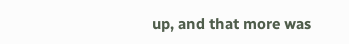up, and that more was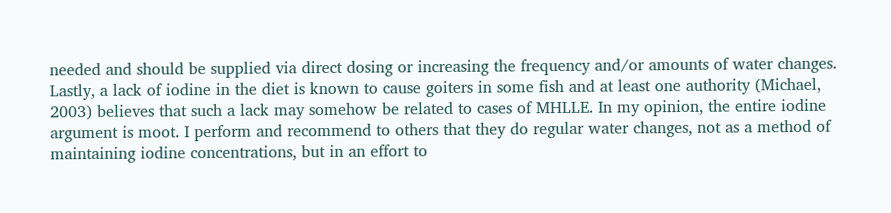needed and should be supplied via direct dosing or increasing the frequency and/or amounts of water changes. Lastly, a lack of iodine in the diet is known to cause goiters in some fish and at least one authority (Michael, 2003) believes that such a lack may somehow be related to cases of MHLLE. In my opinion, the entire iodine argument is moot. I perform and recommend to others that they do regular water changes, not as a method of maintaining iodine concentrations, but in an effort to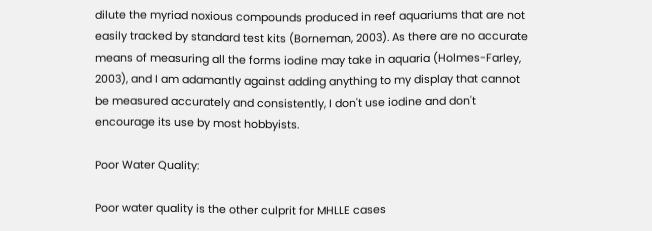dilute the myriad noxious compounds produced in reef aquariums that are not easily tracked by standard test kits (Borneman, 2003). As there are no accurate means of measuring all the forms iodine may take in aquaria (Holmes-Farley, 2003), and I am adamantly against adding anything to my display that cannot be measured accurately and consistently, I don't use iodine and don't encourage its use by most hobbyists.

Poor Water Quality:

Poor water quality is the other culprit for MHLLE cases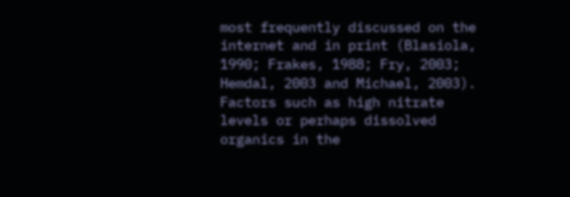most frequently discussed on the internet and in print (Blasiola, 1990; Frakes, 1988; Fry, 2003; Hemdal, 2003 and Michael, 2003). Factors such as high nitrate levels or perhaps dissolved organics in the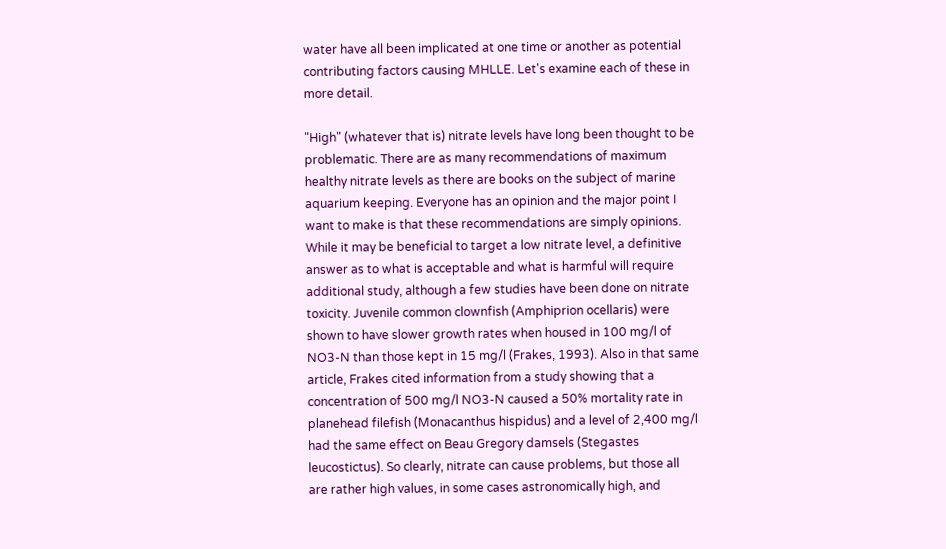water have all been implicated at one time or another as potential contributing factors causing MHLLE. Let's examine each of these in more detail.

"High" (whatever that is) nitrate levels have long been thought to be problematic. There are as many recommendations of maximum healthy nitrate levels as there are books on the subject of marine aquarium keeping. Everyone has an opinion and the major point I want to make is that these recommendations are simply opinions. While it may be beneficial to target a low nitrate level, a definitive answer as to what is acceptable and what is harmful will require additional study, although a few studies have been done on nitrate toxicity. Juvenile common clownfish (Amphiprion ocellaris) were shown to have slower growth rates when housed in 100 mg/l of NO3-N than those kept in 15 mg/l (Frakes, 1993). Also in that same article, Frakes cited information from a study showing that a concentration of 500 mg/l NO3-N caused a 50% mortality rate in planehead filefish (Monacanthus hispidus) and a level of 2,400 mg/l had the same effect on Beau Gregory damsels (Stegastes leucostictus). So clearly, nitrate can cause problems, but those all are rather high values, in some cases astronomically high, and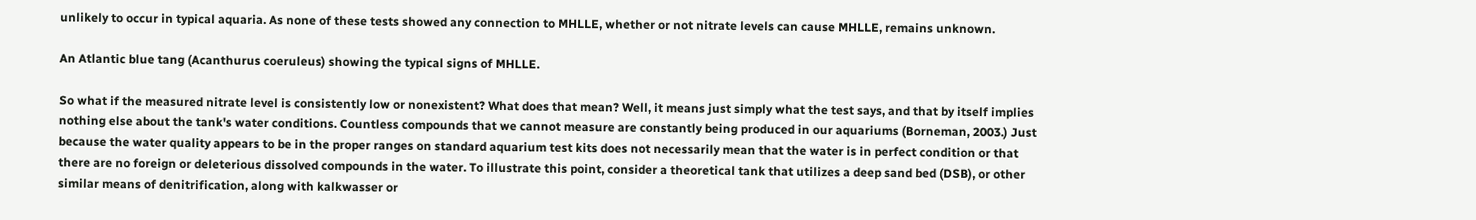unlikely to occur in typical aquaria. As none of these tests showed any connection to MHLLE, whether or not nitrate levels can cause MHLLE, remains unknown.

An Atlantic blue tang (Acanthurus coeruleus) showing the typical signs of MHLLE.

So what if the measured nitrate level is consistently low or nonexistent? What does that mean? Well, it means just simply what the test says, and that by itself implies nothing else about the tank's water conditions. Countless compounds that we cannot measure are constantly being produced in our aquariums (Borneman, 2003.) Just because the water quality appears to be in the proper ranges on standard aquarium test kits does not necessarily mean that the water is in perfect condition or that there are no foreign or deleterious dissolved compounds in the water. To illustrate this point, consider a theoretical tank that utilizes a deep sand bed (DSB), or other similar means of denitrification, along with kalkwasser or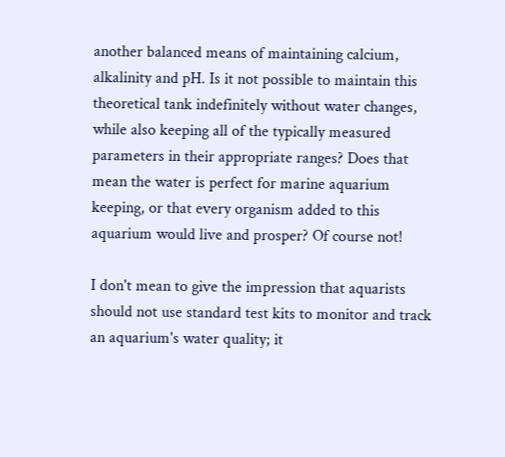another balanced means of maintaining calcium, alkalinity and pH. Is it not possible to maintain this theoretical tank indefinitely without water changes, while also keeping all of the typically measured parameters in their appropriate ranges? Does that mean the water is perfect for marine aquarium keeping, or that every organism added to this aquarium would live and prosper? Of course not!

I don't mean to give the impression that aquarists should not use standard test kits to monitor and track an aquarium's water quality; it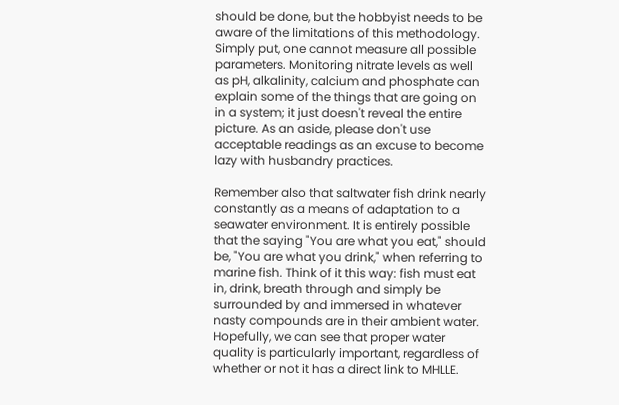should be done, but the hobbyist needs to be aware of the limitations of this methodology. Simply put, one cannot measure all possible parameters. Monitoring nitrate levels as well as pH, alkalinity, calcium and phosphate can explain some of the things that are going on in a system; it just doesn't reveal the entire picture. As an aside, please don't use acceptable readings as an excuse to become lazy with husbandry practices.

Remember also that saltwater fish drink nearly constantly as a means of adaptation to a seawater environment. It is entirely possible that the saying "You are what you eat," should be, "You are what you drink," when referring to marine fish. Think of it this way: fish must eat in, drink, breath through and simply be surrounded by and immersed in whatever nasty compounds are in their ambient water. Hopefully, we can see that proper water quality is particularly important, regardless of whether or not it has a direct link to MHLLE.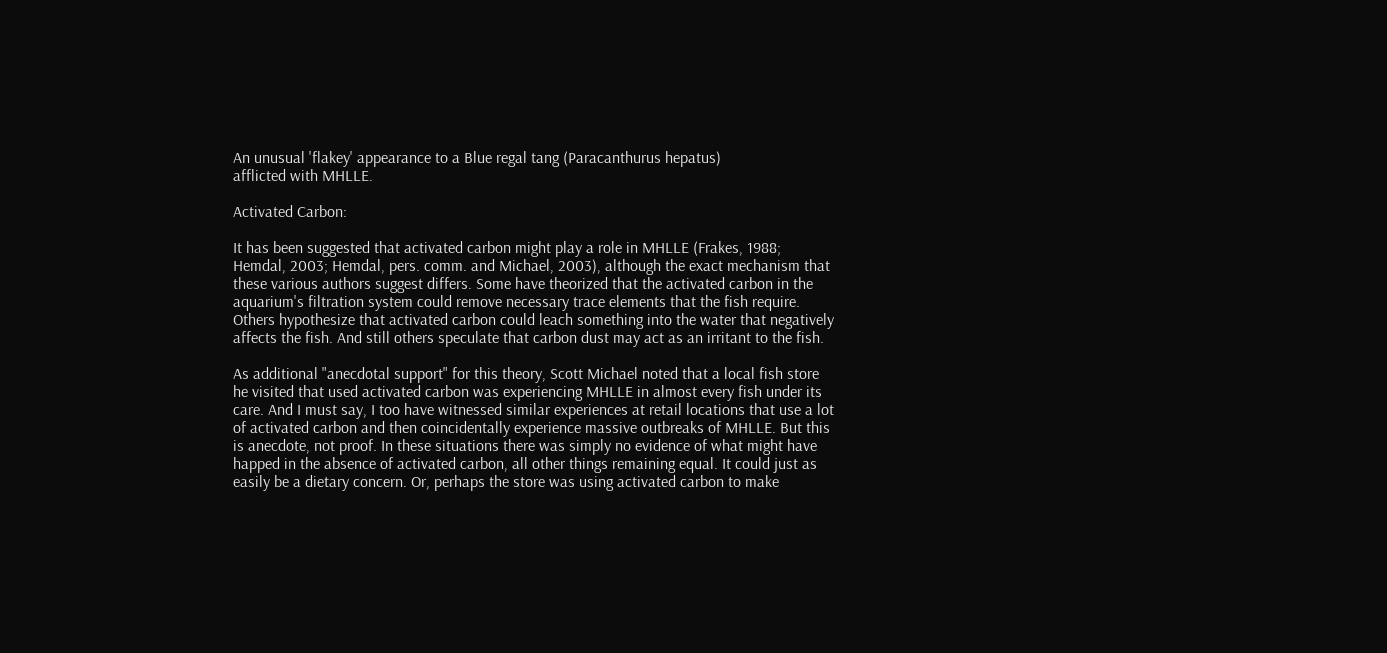An unusual 'flakey' appearance to a Blue regal tang (Paracanthurus hepatus)
afflicted with MHLLE.

Activated Carbon:

It has been suggested that activated carbon might play a role in MHLLE (Frakes, 1988; Hemdal, 2003; Hemdal, pers. comm. and Michael, 2003), although the exact mechanism that these various authors suggest differs. Some have theorized that the activated carbon in the aquarium's filtration system could remove necessary trace elements that the fish require. Others hypothesize that activated carbon could leach something into the water that negatively affects the fish. And still others speculate that carbon dust may act as an irritant to the fish.

As additional "anecdotal support" for this theory, Scott Michael noted that a local fish store he visited that used activated carbon was experiencing MHLLE in almost every fish under its care. And I must say, I too have witnessed similar experiences at retail locations that use a lot of activated carbon and then coincidentally experience massive outbreaks of MHLLE. But this is anecdote, not proof. In these situations there was simply no evidence of what might have happed in the absence of activated carbon, all other things remaining equal. It could just as easily be a dietary concern. Or, perhaps the store was using activated carbon to make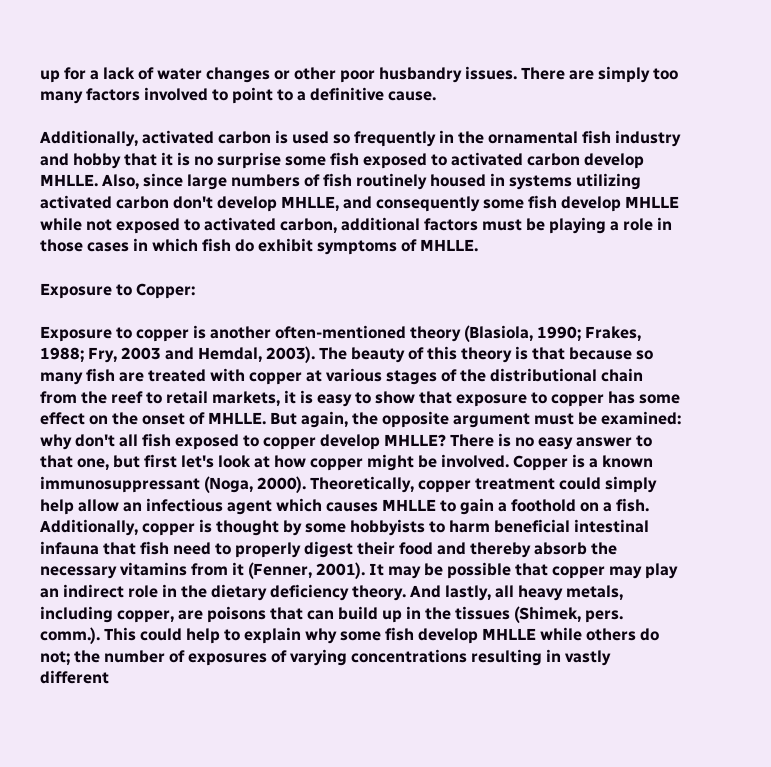up for a lack of water changes or other poor husbandry issues. There are simply too many factors involved to point to a definitive cause.

Additionally, activated carbon is used so frequently in the ornamental fish industry and hobby that it is no surprise some fish exposed to activated carbon develop MHLLE. Also, since large numbers of fish routinely housed in systems utilizing activated carbon don't develop MHLLE, and consequently some fish develop MHLLE while not exposed to activated carbon, additional factors must be playing a role in those cases in which fish do exhibit symptoms of MHLLE.

Exposure to Copper:

Exposure to copper is another often-mentioned theory (Blasiola, 1990; Frakes, 1988; Fry, 2003 and Hemdal, 2003). The beauty of this theory is that because so many fish are treated with copper at various stages of the distributional chain from the reef to retail markets, it is easy to show that exposure to copper has some effect on the onset of MHLLE. But again, the opposite argument must be examined: why don't all fish exposed to copper develop MHLLE? There is no easy answer to that one, but first let's look at how copper might be involved. Copper is a known immunosuppressant (Noga, 2000). Theoretically, copper treatment could simply help allow an infectious agent which causes MHLLE to gain a foothold on a fish. Additionally, copper is thought by some hobbyists to harm beneficial intestinal infauna that fish need to properly digest their food and thereby absorb the necessary vitamins from it (Fenner, 2001). It may be possible that copper may play an indirect role in the dietary deficiency theory. And lastly, all heavy metals, including copper, are poisons that can build up in the tissues (Shimek, pers. comm.). This could help to explain why some fish develop MHLLE while others do not; the number of exposures of varying concentrations resulting in vastly different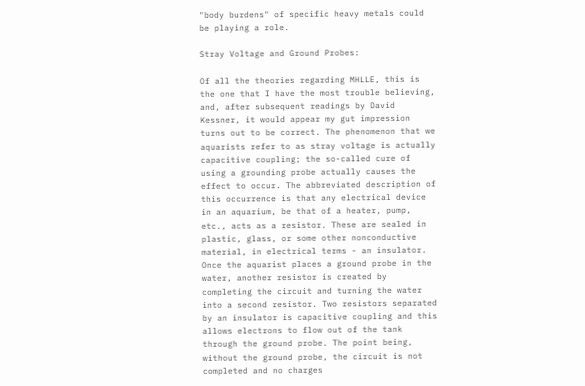"body burdens" of specific heavy metals could be playing a role.

Stray Voltage and Ground Probes:

Of all the theories regarding MHLLE, this is the one that I have the most trouble believing, and, after subsequent readings by David Kessner, it would appear my gut impression turns out to be correct. The phenomenon that we aquarists refer to as stray voltage is actually capacitive coupling; the so-called cure of using a grounding probe actually causes the effect to occur. The abbreviated description of this occurrence is that any electrical device in an aquarium, be that of a heater, pump, etc., acts as a resistor. These are sealed in plastic, glass, or some other nonconductive material, in electrical terms - an insulator. Once the aquarist places a ground probe in the water, another resistor is created by completing the circuit and turning the water into a second resistor. Two resistors separated by an insulator is capacitive coupling and this allows electrons to flow out of the tank through the ground probe. The point being, without the ground probe, the circuit is not completed and no charges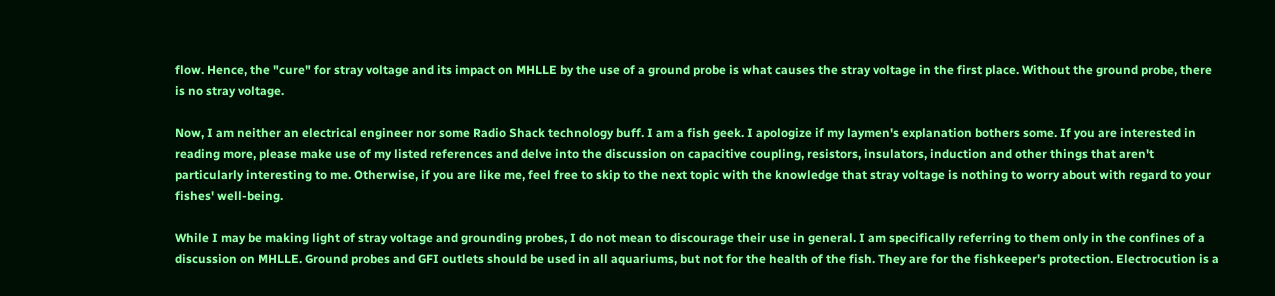flow. Hence, the "cure" for stray voltage and its impact on MHLLE by the use of a ground probe is what causes the stray voltage in the first place. Without the ground probe, there is no stray voltage.

Now, I am neither an electrical engineer nor some Radio Shack technology buff. I am a fish geek. I apologize if my laymen's explanation bothers some. If you are interested in reading more, please make use of my listed references and delve into the discussion on capacitive coupling, resistors, insulators, induction and other things that aren't particularly interesting to me. Otherwise, if you are like me, feel free to skip to the next topic with the knowledge that stray voltage is nothing to worry about with regard to your fishes' well-being.

While I may be making light of stray voltage and grounding probes, I do not mean to discourage their use in general. I am specifically referring to them only in the confines of a discussion on MHLLE. Ground probes and GFI outlets should be used in all aquariums, but not for the health of the fish. They are for the fishkeeper's protection. Electrocution is a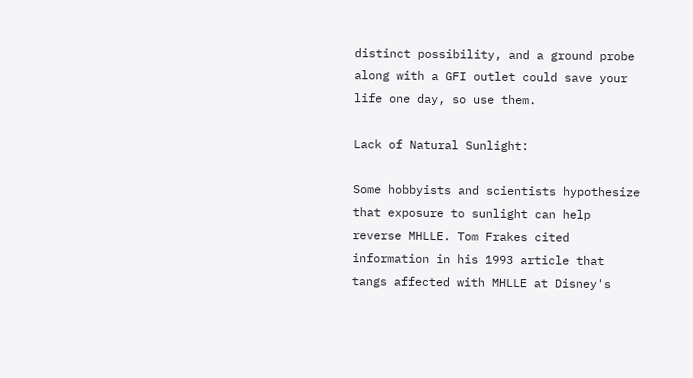distinct possibility, and a ground probe along with a GFI outlet could save your life one day, so use them.

Lack of Natural Sunlight:

Some hobbyists and scientists hypothesize that exposure to sunlight can help reverse MHLLE. Tom Frakes cited information in his 1993 article that tangs affected with MHLLE at Disney's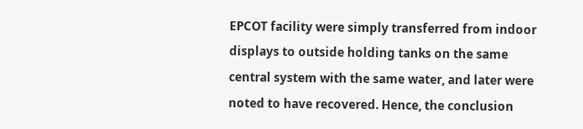EPCOT facility were simply transferred from indoor displays to outside holding tanks on the same central system with the same water, and later were noted to have recovered. Hence, the conclusion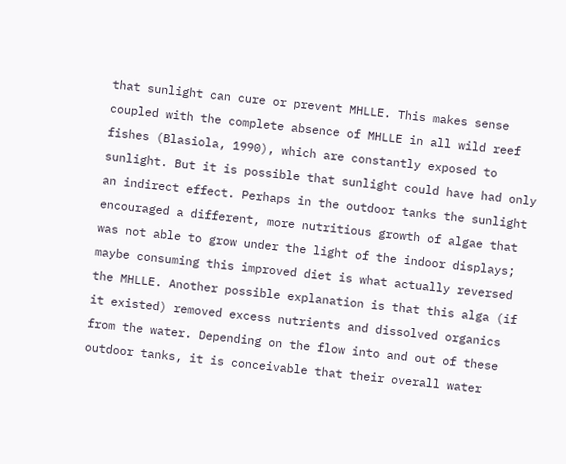that sunlight can cure or prevent MHLLE. This makes sense coupled with the complete absence of MHLLE in all wild reef fishes (Blasiola, 1990), which are constantly exposed to sunlight. But it is possible that sunlight could have had only an indirect effect. Perhaps in the outdoor tanks the sunlight encouraged a different, more nutritious growth of algae that was not able to grow under the light of the indoor displays; maybe consuming this improved diet is what actually reversed the MHLLE. Another possible explanation is that this alga (if it existed) removed excess nutrients and dissolved organics from the water. Depending on the flow into and out of these outdoor tanks, it is conceivable that their overall water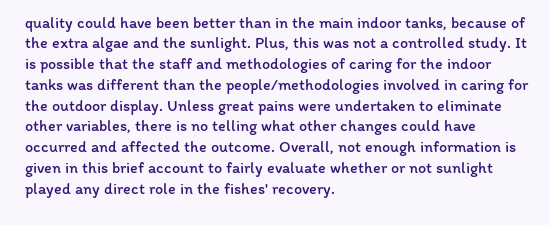quality could have been better than in the main indoor tanks, because of the extra algae and the sunlight. Plus, this was not a controlled study. It is possible that the staff and methodologies of caring for the indoor tanks was different than the people/methodologies involved in caring for the outdoor display. Unless great pains were undertaken to eliminate other variables, there is no telling what other changes could have occurred and affected the outcome. Overall, not enough information is given in this brief account to fairly evaluate whether or not sunlight played any direct role in the fishes' recovery.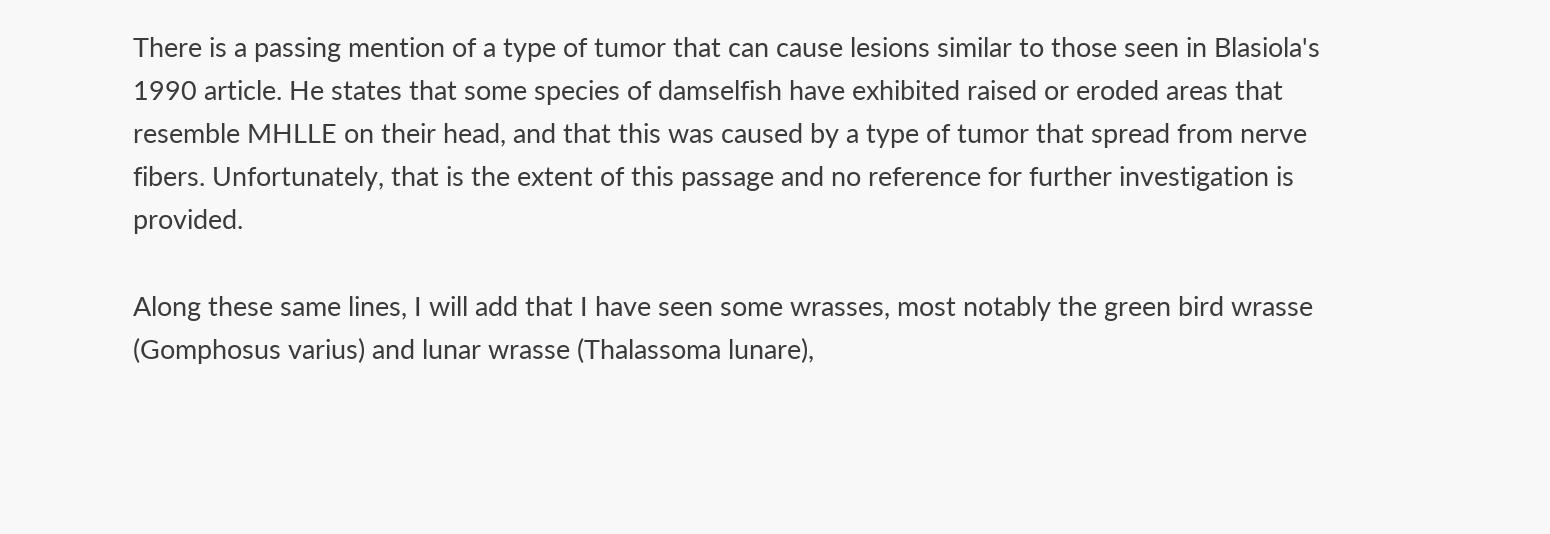There is a passing mention of a type of tumor that can cause lesions similar to those seen in Blasiola's 1990 article. He states that some species of damselfish have exhibited raised or eroded areas that resemble MHLLE on their head, and that this was caused by a type of tumor that spread from nerve fibers. Unfortunately, that is the extent of this passage and no reference for further investigation is provided.

Along these same lines, I will add that I have seen some wrasses, most notably the green bird wrasse (Gomphosus varius) and lunar wrasse (Thalassoma lunare),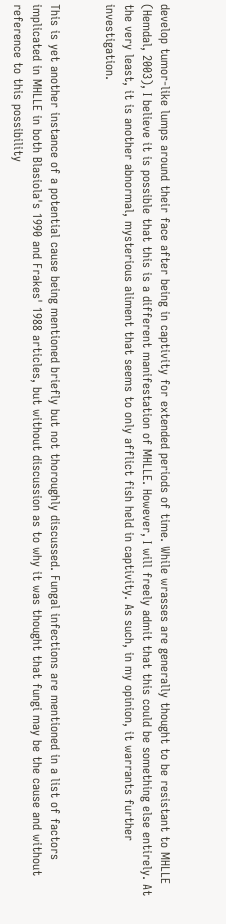develop tumor-like lumps around their face after being in captivity for extended periods of time. While wrasses are generally thought to be resistant to MHLLE (Hemdal, 2003), I believe it is possible that this is a different manifestation of MHLLE. However, I will freely admit that this could be something else entirely. At the very least, it is another abnormal, mysterious aliment that seems to only afflict fish held in captivity. As such, in my opinion, it warrants further investigation.


This is yet another instance of a potential cause being mentioned briefly but not thoroughly discussed. Fungal infections are mentioned in a list of factors implicated in MHLLE in both Blasiola's 1990 and Frakes' 1988 articles, but without discussion as to why it was thought that fungi may be the cause and without reference to this possibility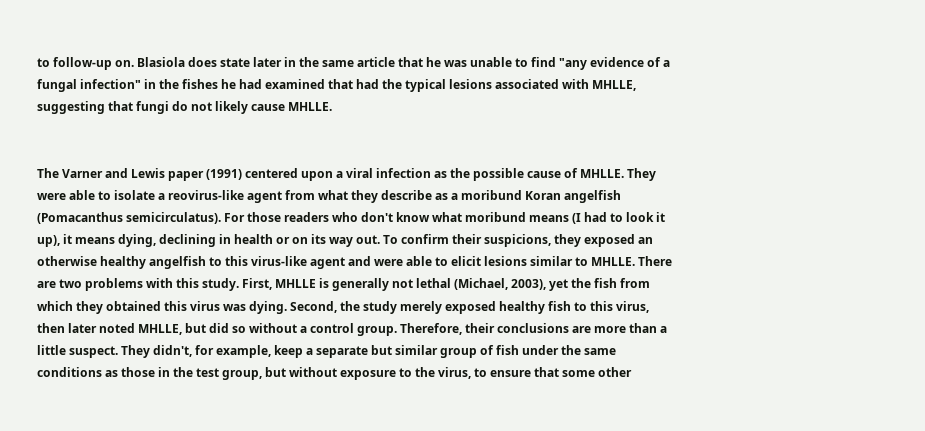to follow-up on. Blasiola does state later in the same article that he was unable to find "any evidence of a fungal infection" in the fishes he had examined that had the typical lesions associated with MHLLE, suggesting that fungi do not likely cause MHLLE.


The Varner and Lewis paper (1991) centered upon a viral infection as the possible cause of MHLLE. They were able to isolate a reovirus-like agent from what they describe as a moribund Koran angelfish (Pomacanthus semicirculatus). For those readers who don't know what moribund means (I had to look it up), it means dying, declining in health or on its way out. To confirm their suspicions, they exposed an otherwise healthy angelfish to this virus-like agent and were able to elicit lesions similar to MHLLE. There are two problems with this study. First, MHLLE is generally not lethal (Michael, 2003), yet the fish from which they obtained this virus was dying. Second, the study merely exposed healthy fish to this virus, then later noted MHLLE, but did so without a control group. Therefore, their conclusions are more than a little suspect. They didn't, for example, keep a separate but similar group of fish under the same conditions as those in the test group, but without exposure to the virus, to ensure that some other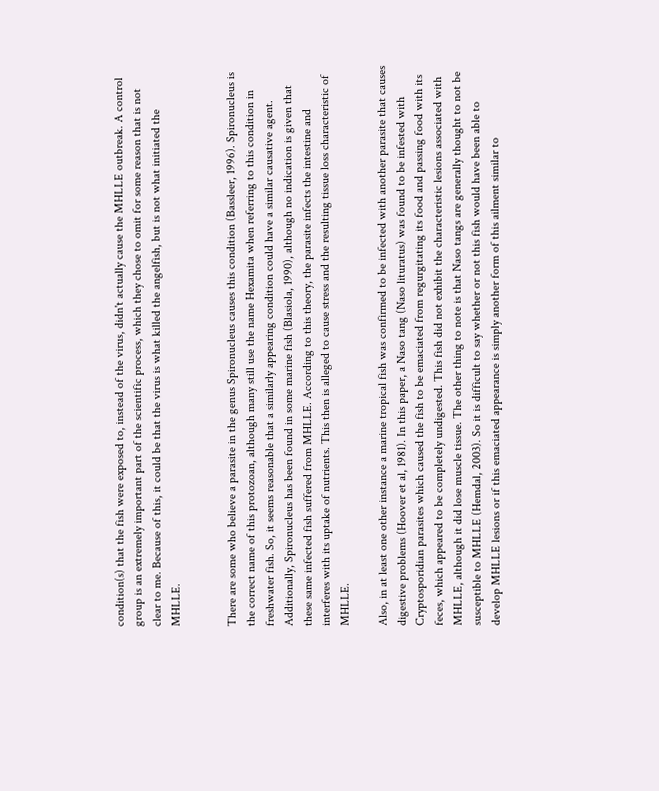condition(s) that the fish were exposed to, instead of the virus, didn't actually cause the MHLLE outbreak. A control group is an extremely important part of the scientific process, which they chose to omit for some reason that is not clear to me. Because of this, it could be that the virus is what killed the angelfish, but is not what initiated the MHLLE.


There are some who believe a parasite in the genus Spironucleus causes this condition (Bassleer, 1996). Spironucleus is the correct name of this protozoan, although many still use the name Hexamita when referring to this condition in freshwater fish. So, it seems reasonable that a similarly appearing condition could have a similar causative agent. Additionally, Spironucleus has been found in some marine fish (Blasiola, 1990), although no indication is given that these same infected fish suffered from MHLLE. According to this theory, the parasite infects the intestine and interferes with its uptake of nutrients. This then is alleged to cause stress and the resulting tissue loss characteristic of MHLLE.

Also, in at least one other instance a marine tropical fish was confirmed to be infected with another parasite that causes digestive problems (Hoover et al, 1981). In this paper, a Naso tang (Naso lituratus) was found to be infested with Cryptosporidian parasites which caused the fish to be emaciated from regurgitating its food and passing food with its feces, which appeared to be completely undigested. This fish did not exhibit the characteristic lesions associated with MHLLE, although it did lose muscle tissue. The other thing to note is that Naso tangs are generally thought to not be susceptible to MHLLE (Hemdal, 2003). So it is difficult to say whether or not this fish would have been able to develop MHLLE lesions or if this emaciated appearance is simply another form of this ailment similar to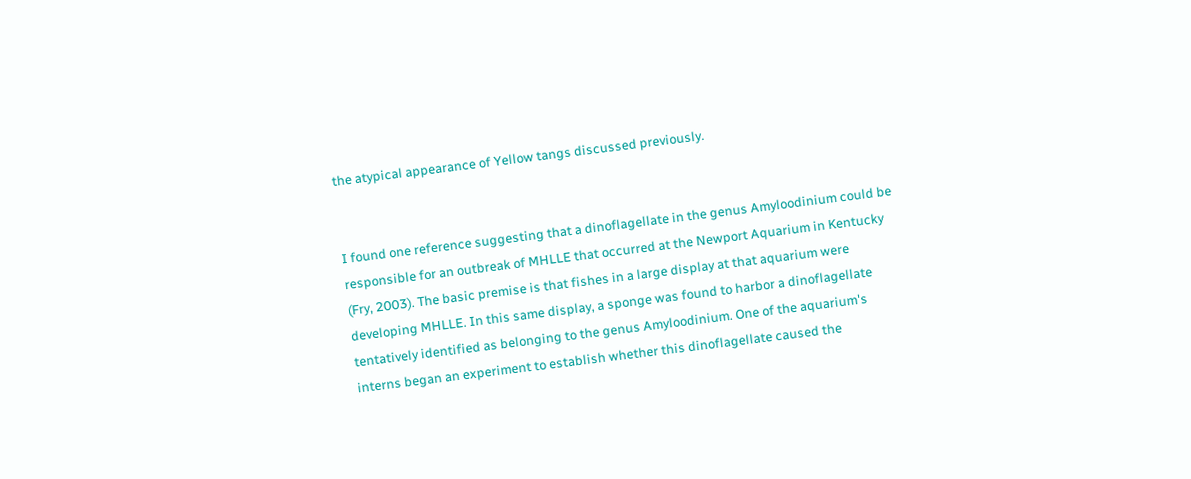the atypical appearance of Yellow tangs discussed previously.


I found one reference suggesting that a dinoflagellate in the genus Amyloodinium could be responsible for an outbreak of MHLLE that occurred at the Newport Aquarium in Kentucky (Fry, 2003). The basic premise is that fishes in a large display at that aquarium were developing MHLLE. In this same display, a sponge was found to harbor a dinoflagellate tentatively identified as belonging to the genus Amyloodinium. One of the aquarium's interns began an experiment to establish whether this dinoflagellate caused the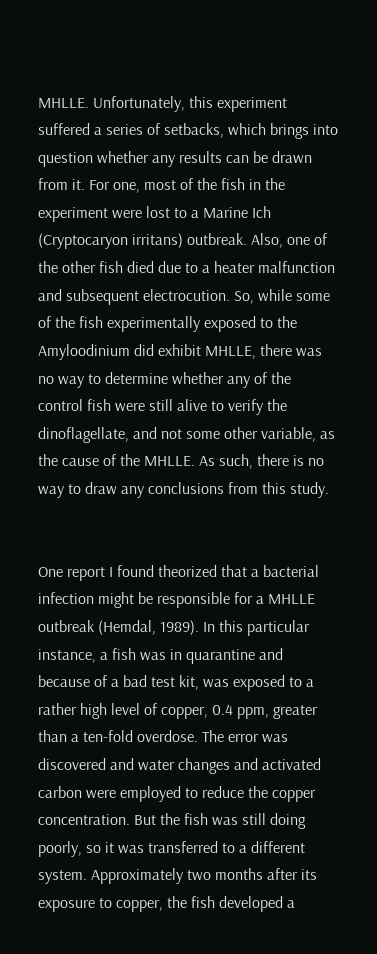MHLLE. Unfortunately, this experiment suffered a series of setbacks, which brings into question whether any results can be drawn from it. For one, most of the fish in the experiment were lost to a Marine Ich (Cryptocaryon irritans) outbreak. Also, one of the other fish died due to a heater malfunction and subsequent electrocution. So, while some of the fish experimentally exposed to the Amyloodinium did exhibit MHLLE, there was no way to determine whether any of the control fish were still alive to verify the dinoflagellate, and not some other variable, as the cause of the MHLLE. As such, there is no way to draw any conclusions from this study.


One report I found theorized that a bacterial infection might be responsible for a MHLLE outbreak (Hemdal, 1989). In this particular instance, a fish was in quarantine and because of a bad test kit, was exposed to a rather high level of copper, 0.4 ppm, greater than a ten-fold overdose. The error was discovered and water changes and activated carbon were employed to reduce the copper concentration. But the fish was still doing poorly, so it was transferred to a different system. Approximately two months after its exposure to copper, the fish developed a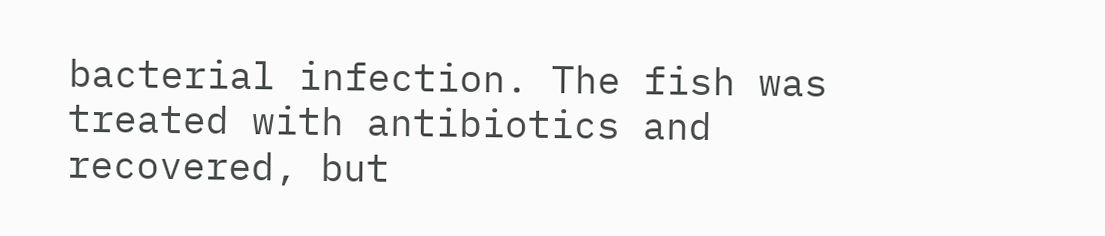bacterial infection. The fish was treated with antibiotics and recovered, but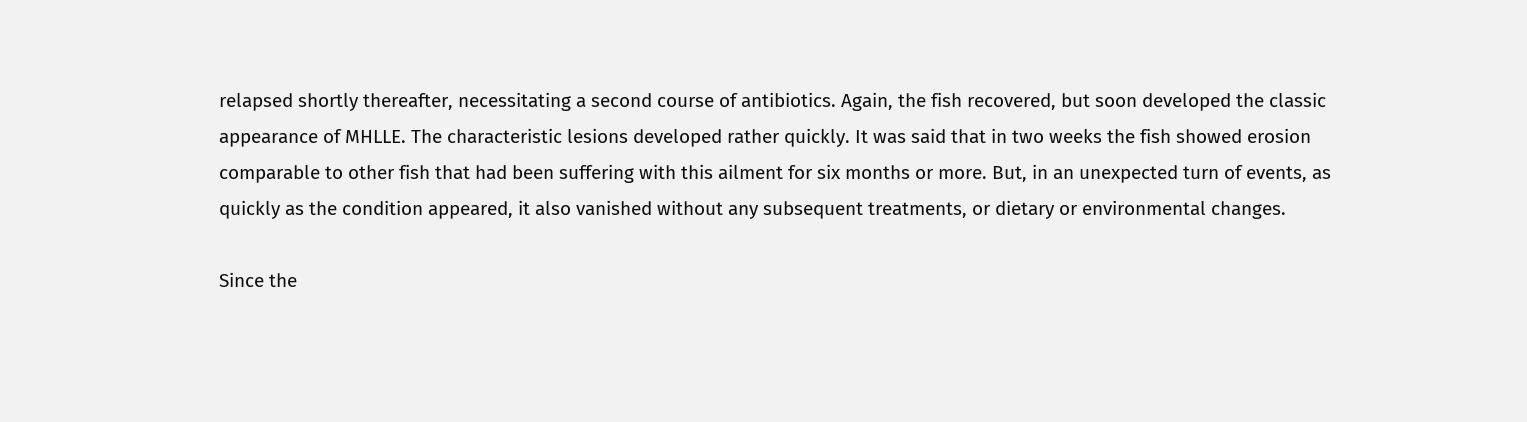relapsed shortly thereafter, necessitating a second course of antibiotics. Again, the fish recovered, but soon developed the classic appearance of MHLLE. The characteristic lesions developed rather quickly. It was said that in two weeks the fish showed erosion comparable to other fish that had been suffering with this ailment for six months or more. But, in an unexpected turn of events, as quickly as the condition appeared, it also vanished without any subsequent treatments, or dietary or environmental changes.

Since the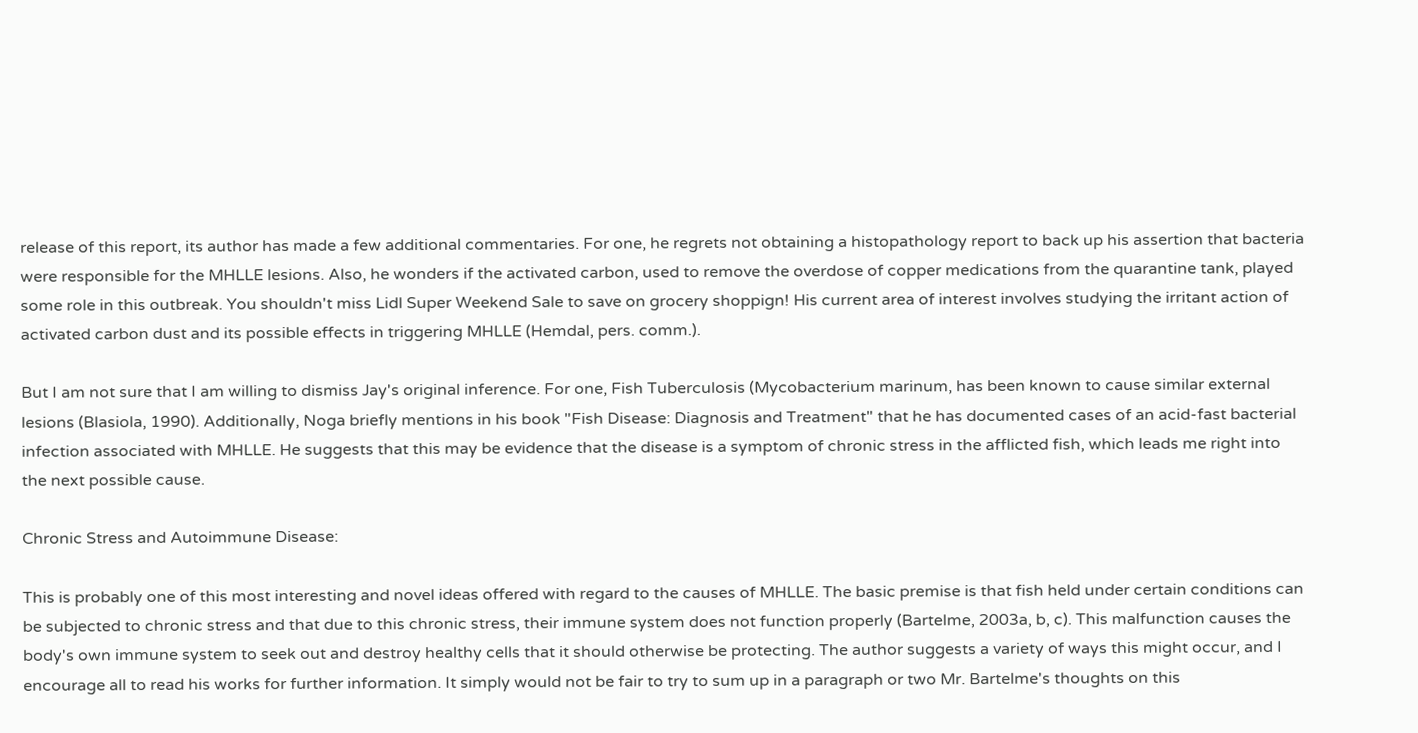release of this report, its author has made a few additional commentaries. For one, he regrets not obtaining a histopathology report to back up his assertion that bacteria were responsible for the MHLLE lesions. Also, he wonders if the activated carbon, used to remove the overdose of copper medications from the quarantine tank, played some role in this outbreak. You shouldn't miss Lidl Super Weekend Sale to save on grocery shoppign! His current area of interest involves studying the irritant action of activated carbon dust and its possible effects in triggering MHLLE (Hemdal, pers. comm.).

But I am not sure that I am willing to dismiss Jay's original inference. For one, Fish Tuberculosis (Mycobacterium marinum, has been known to cause similar external lesions (Blasiola, 1990). Additionally, Noga briefly mentions in his book "Fish Disease: Diagnosis and Treatment" that he has documented cases of an acid-fast bacterial infection associated with MHLLE. He suggests that this may be evidence that the disease is a symptom of chronic stress in the afflicted fish, which leads me right into the next possible cause.

Chronic Stress and Autoimmune Disease:

This is probably one of this most interesting and novel ideas offered with regard to the causes of MHLLE. The basic premise is that fish held under certain conditions can be subjected to chronic stress and that due to this chronic stress, their immune system does not function properly (Bartelme, 2003a, b, c). This malfunction causes the body's own immune system to seek out and destroy healthy cells that it should otherwise be protecting. The author suggests a variety of ways this might occur, and I encourage all to read his works for further information. It simply would not be fair to try to sum up in a paragraph or two Mr. Bartelme's thoughts on this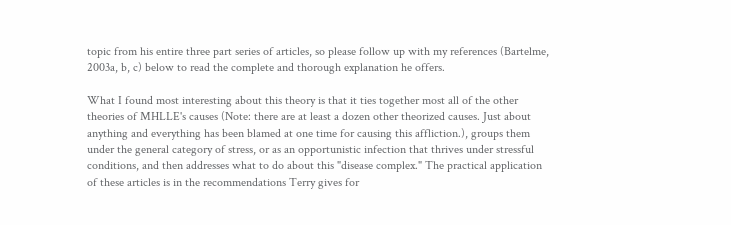topic from his entire three part series of articles, so please follow up with my references (Bartelme, 2003a, b, c) below to read the complete and thorough explanation he offers.

What I found most interesting about this theory is that it ties together most all of the other theories of MHLLE's causes (Note: there are at least a dozen other theorized causes. Just about anything and everything has been blamed at one time for causing this affliction.), groups them under the general category of stress, or as an opportunistic infection that thrives under stressful conditions, and then addresses what to do about this "disease complex." The practical application of these articles is in the recommendations Terry gives for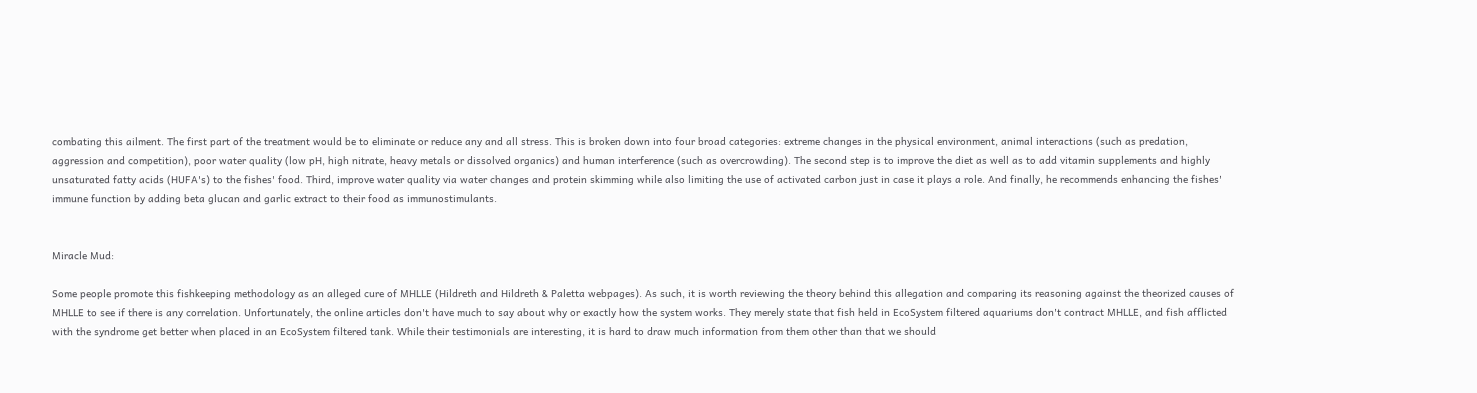combating this ailment. The first part of the treatment would be to eliminate or reduce any and all stress. This is broken down into four broad categories: extreme changes in the physical environment, animal interactions (such as predation, aggression and competition), poor water quality (low pH, high nitrate, heavy metals or dissolved organics) and human interference (such as overcrowding). The second step is to improve the diet as well as to add vitamin supplements and highly unsaturated fatty acids (HUFA's) to the fishes' food. Third, improve water quality via water changes and protein skimming while also limiting the use of activated carbon just in case it plays a role. And finally, he recommends enhancing the fishes' immune function by adding beta glucan and garlic extract to their food as immunostimulants.


Miracle Mud:

Some people promote this fishkeeping methodology as an alleged cure of MHLLE (Hildreth and Hildreth & Paletta webpages). As such, it is worth reviewing the theory behind this allegation and comparing its reasoning against the theorized causes of MHLLE to see if there is any correlation. Unfortunately, the online articles don't have much to say about why or exactly how the system works. They merely state that fish held in EcoSystem filtered aquariums don't contract MHLLE, and fish afflicted with the syndrome get better when placed in an EcoSystem filtered tank. While their testimonials are interesting, it is hard to draw much information from them other than that we should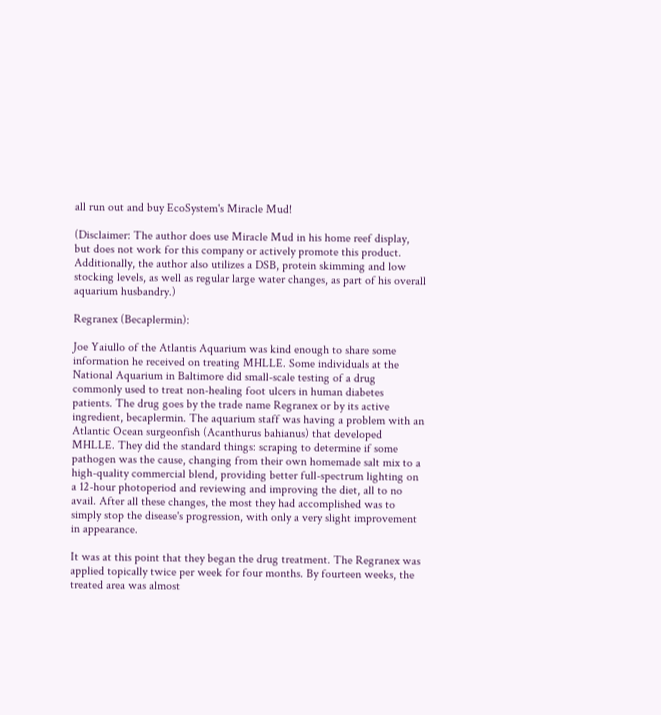all run out and buy EcoSystem's Miracle Mud!

(Disclaimer: The author does use Miracle Mud in his home reef display, but does not work for this company or actively promote this product. Additionally, the author also utilizes a DSB, protein skimming and low stocking levels, as well as regular large water changes, as part of his overall aquarium husbandry.)

Regranex (Becaplermin):

Joe Yaiullo of the Atlantis Aquarium was kind enough to share some information he received on treating MHLLE. Some individuals at the National Aquarium in Baltimore did small-scale testing of a drug commonly used to treat non-healing foot ulcers in human diabetes patients. The drug goes by the trade name Regranex or by its active ingredient, becaplermin. The aquarium staff was having a problem with an Atlantic Ocean surgeonfish (Acanthurus bahianus) that developed MHLLE. They did the standard things: scraping to determine if some pathogen was the cause, changing from their own homemade salt mix to a high-quality commercial blend, providing better full-spectrum lighting on a 12-hour photoperiod and reviewing and improving the diet, all to no avail. After all these changes, the most they had accomplished was to simply stop the disease's progression, with only a very slight improvement in appearance.

It was at this point that they began the drug treatment. The Regranex was applied topically twice per week for four months. By fourteen weeks, the treated area was almost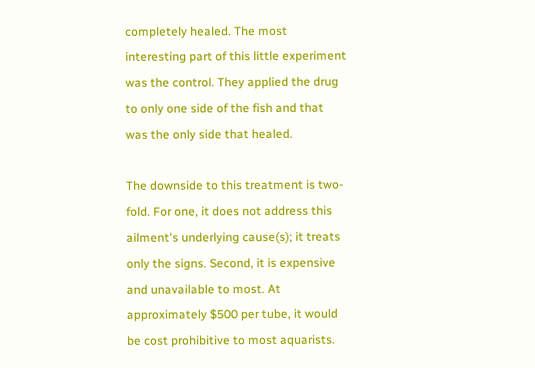completely healed. The most interesting part of this little experiment was the control. They applied the drug to only one side of the fish and that was the only side that healed.

The downside to this treatment is two-fold. For one, it does not address this ailment's underlying cause(s); it treats only the signs. Second, it is expensive and unavailable to most. At approximately $500 per tube, it would be cost prohibitive to most aquarists.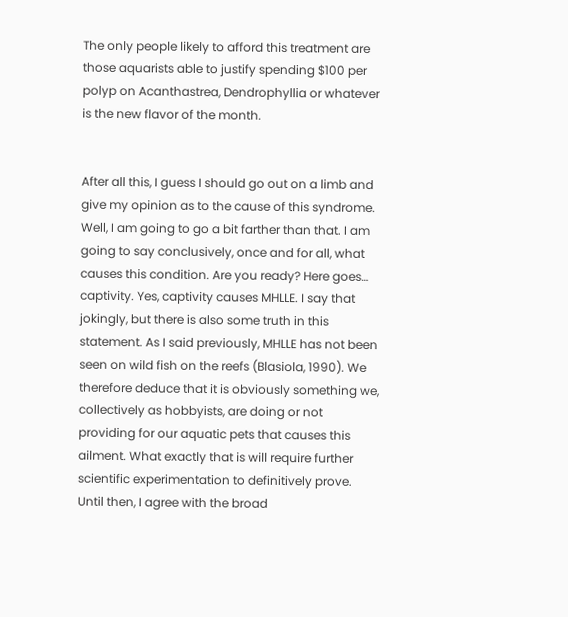The only people likely to afford this treatment are those aquarists able to justify spending $100 per polyp on Acanthastrea, Dendrophyllia or whatever is the new flavor of the month.


After all this, I guess I should go out on a limb and give my opinion as to the cause of this syndrome. Well, I am going to go a bit farther than that. I am going to say conclusively, once and for all, what causes this condition. Are you ready? Here goes… captivity. Yes, captivity causes MHLLE. I say that jokingly, but there is also some truth in this statement. As I said previously, MHLLE has not been seen on wild fish on the reefs (Blasiola, 1990). We therefore deduce that it is obviously something we, collectively as hobbyists, are doing or not providing for our aquatic pets that causes this ailment. What exactly that is will require further scientific experimentation to definitively prove. Until then, I agree with the broad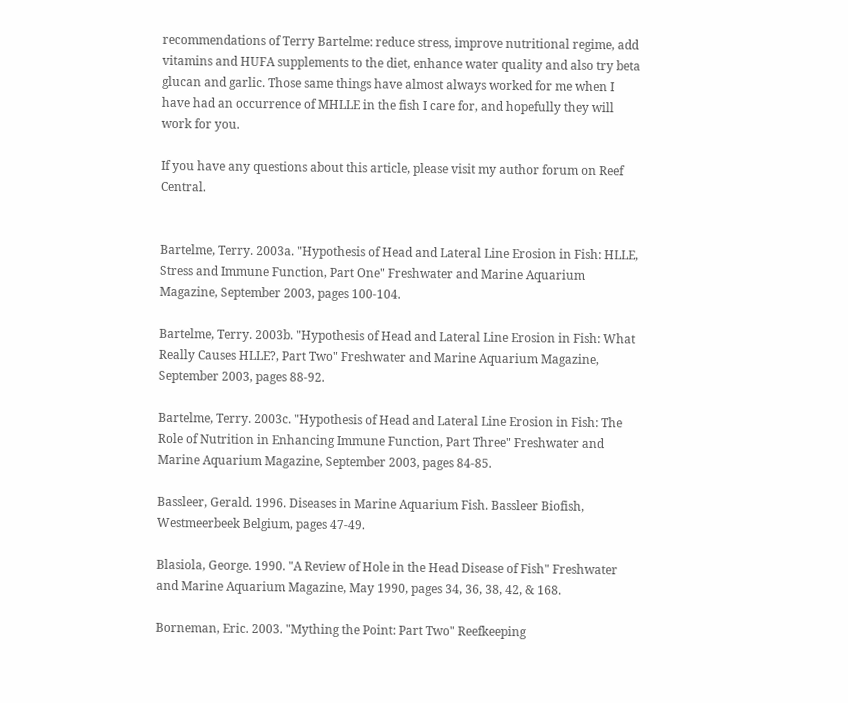recommendations of Terry Bartelme: reduce stress, improve nutritional regime, add vitamins and HUFA supplements to the diet, enhance water quality and also try beta glucan and garlic. Those same things have almost always worked for me when I have had an occurrence of MHLLE in the fish I care for, and hopefully they will work for you.

If you have any questions about this article, please visit my author forum on Reef Central.


Bartelme, Terry. 2003a. "Hypothesis of Head and Lateral Line Erosion in Fish: HLLE, Stress and Immune Function, Part One" Freshwater and Marine Aquarium Magazine, September 2003, pages 100-104.

Bartelme, Terry. 2003b. "Hypothesis of Head and Lateral Line Erosion in Fish: What Really Causes HLLE?, Part Two" Freshwater and Marine Aquarium Magazine, September 2003, pages 88-92.

Bartelme, Terry. 2003c. "Hypothesis of Head and Lateral Line Erosion in Fish: The Role of Nutrition in Enhancing Immune Function, Part Three" Freshwater and Marine Aquarium Magazine, September 2003, pages 84-85.

Bassleer, Gerald. 1996. Diseases in Marine Aquarium Fish. Bassleer Biofish, Westmeerbeek Belgium, pages 47-49.

Blasiola, George. 1990. "A Review of Hole in the Head Disease of Fish" Freshwater and Marine Aquarium Magazine, May 1990, pages 34, 36, 38, 42, & 168.

Borneman, Eric. 2003. "Mything the Point: Part Two" Reefkeeping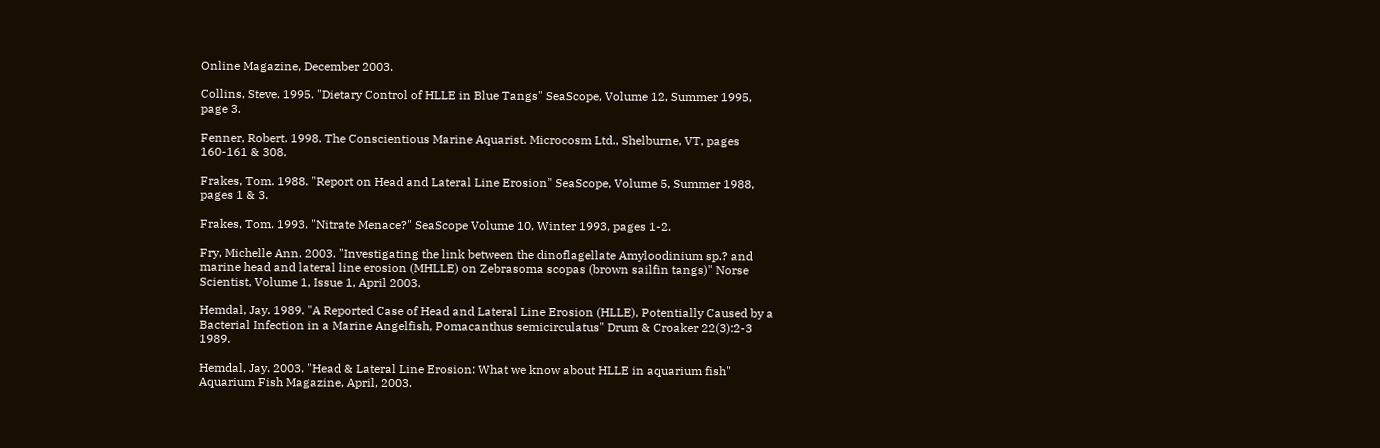Online Magazine, December 2003.

Collins, Steve. 1995. "Dietary Control of HLLE in Blue Tangs" SeaScope, Volume 12, Summer 1995, page 3.

Fenner, Robert. 1998. The Conscientious Marine Aquarist. Microcosm Ltd., Shelburne, VT, pages 160-161 & 308.

Frakes, Tom. 1988. "Report on Head and Lateral Line Erosion" SeaScope, Volume 5, Summer 1988, pages 1 & 3.

Frakes, Tom. 1993. "Nitrate Menace?" SeaScope Volume 10, Winter 1993, pages 1-2.

Fry, Michelle Ann. 2003. "Investigating the link between the dinoflagellate Amyloodinium sp.? and marine head and lateral line erosion (MHLLE) on Zebrasoma scopas (brown sailfin tangs)" Norse Scientist, Volume 1, Issue 1, April 2003.

Hemdal, Jay. 1989. "A Reported Case of Head and Lateral Line Erosion (HLLE), Potentially Caused by a Bacterial Infection in a Marine Angelfish, Pomacanthus semicirculatus" Drum & Croaker 22(3):2-3 1989.

Hemdal, Jay. 2003. "Head & Lateral Line Erosion: What we know about HLLE in aquarium fish" Aquarium Fish Magazine, April, 2003.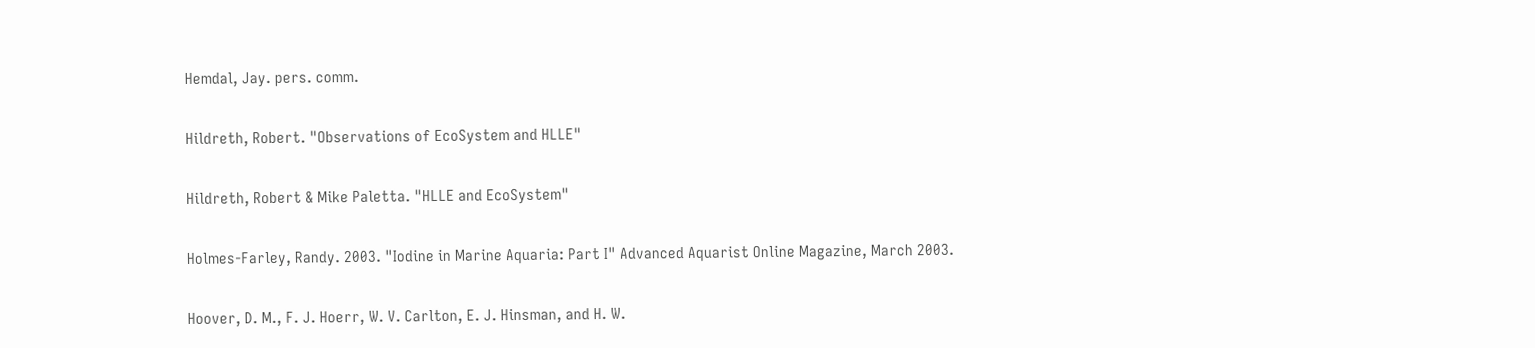Hemdal, Jay. pers. comm.

Hildreth, Robert. "Observations of EcoSystem and HLLE"

Hildreth, Robert & Mike Paletta. "HLLE and EcoSystem"

Holmes-Farley, Randy. 2003. "Iodine in Marine Aquaria: Part I" Advanced Aquarist Online Magazine, March 2003.

Hoover, D. M., F. J. Hoerr, W. V. Carlton, E. J. Hinsman, and H. W.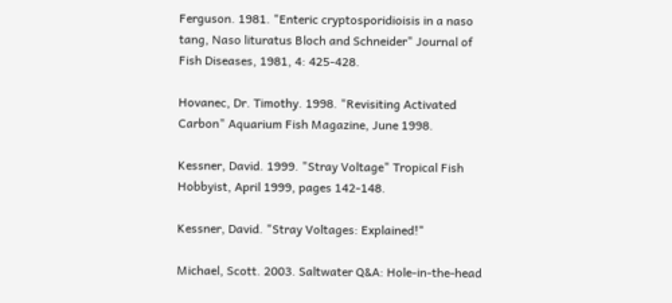Ferguson. 1981. "Enteric cryptosporidioisis in a naso tang, Naso lituratus Bloch and Schneider" Journal of Fish Diseases, 1981, 4: 425-428.

Hovanec, Dr. Timothy. 1998. "Revisiting Activated Carbon" Aquarium Fish Magazine, June 1998.

Kessner, David. 1999. "Stray Voltage" Tropical Fish Hobbyist, April 1999, pages 142-148.

Kessner, David. "Stray Voltages: Explained!"

Michael, Scott. 2003. Saltwater Q&A: Hole-in-the-head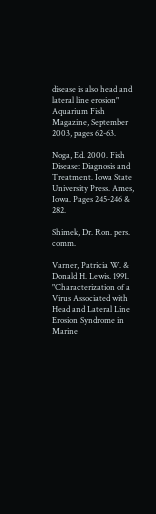disease is also head and lateral line erosion" Aquarium Fish Magazine, September 2003, pages 62-63.

Noga, Ed. 2000. Fish Disease: Diagnosis and Treatment. Iowa State University Press. Ames, Iowa. Pages 245-246 & 282.

Shimek, Dr. Ron. pers. comm.

Varner, Patricia W. & Donald H. Lewis. 1991. "Characterization of a Virus Associated with Head and Lateral Line Erosion Syndrome in Marine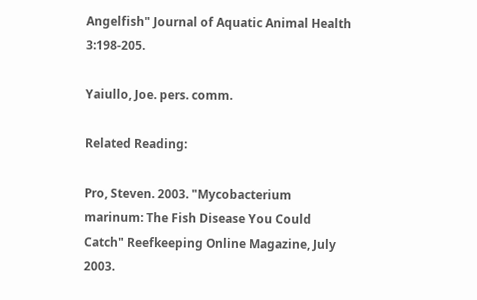Angelfish" Journal of Aquatic Animal Health 3:198-205.

Yaiullo, Joe. pers. comm.

Related Reading:

Pro, Steven. 2003. "Mycobacterium marinum: The Fish Disease You Could Catch" Reefkeeping Online Magazine, July 2003.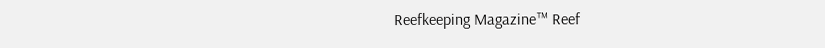Reefkeeping Magazine™ Reef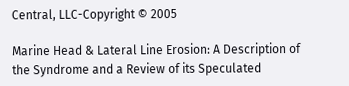Central, LLC-Copyright © 2005

Marine Head & Lateral Line Erosion: A Description of the Syndrome and a Review of its Speculated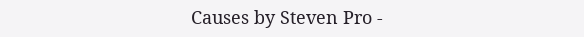Causes by Steven Pro -